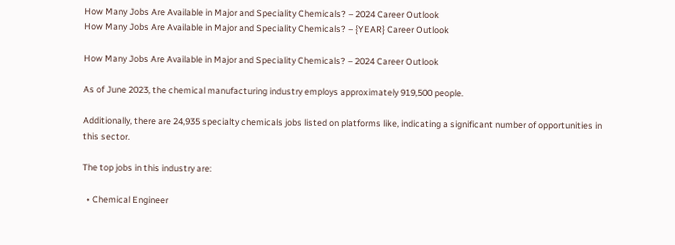How Many Jobs Are Available in Major and Speciality Chemicals? – 2024 Career Outlook
How Many Jobs Are Available in Major and Speciality Chemicals? – {YEAR} Career Outlook

How Many Jobs Are Available in Major and Speciality Chemicals? – 2024 Career Outlook

As of June 2023, the chemical manufacturing industry employs approximately 919,500 people.

Additionally, there are 24,935 specialty chemicals jobs listed on platforms like, indicating a significant number of opportunities in this sector.

The top jobs in this industry are:

  • Chemical Engineer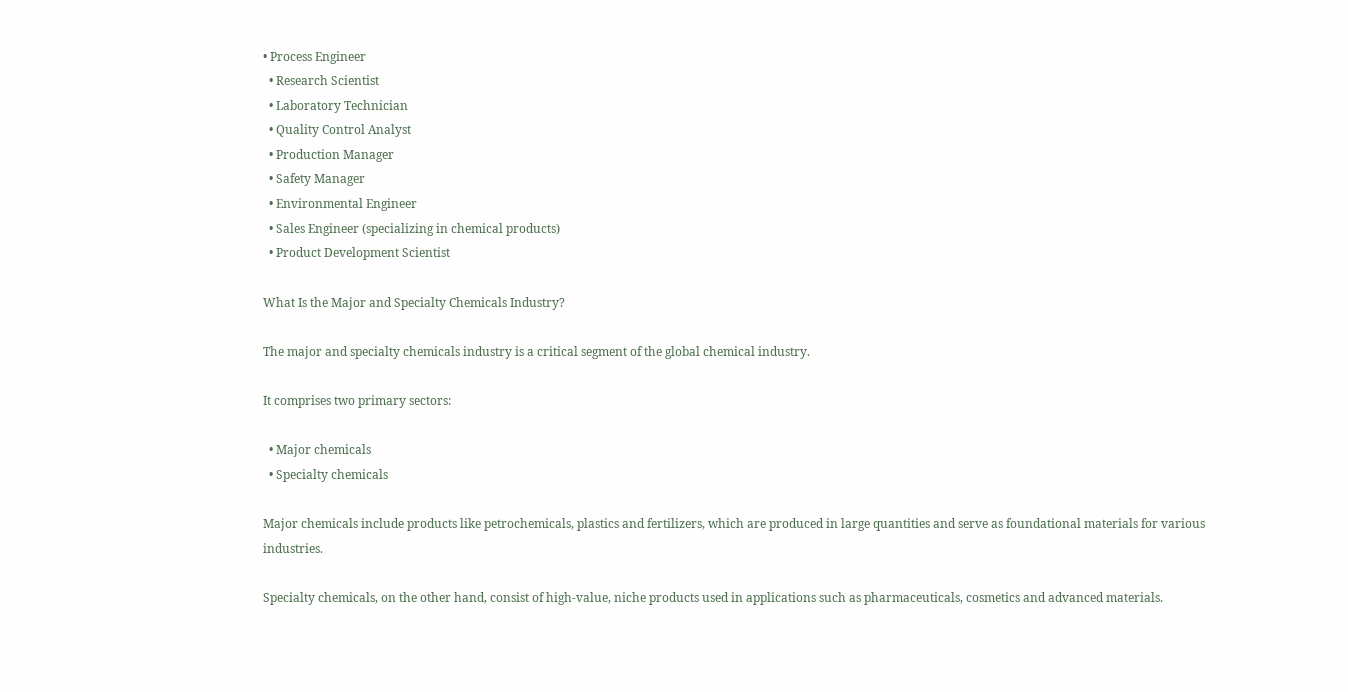• Process Engineer
  • Research Scientist
  • Laboratory Technician
  • Quality Control Analyst
  • Production Manager
  • Safety Manager
  • Environmental Engineer
  • Sales Engineer (specializing in chemical products)
  • Product Development Scientist

What Is the Major and Specialty Chemicals Industry?

The major and specialty chemicals industry is a critical segment of the global chemical industry.

It comprises two primary sectors:

  • Major chemicals
  • Specialty chemicals

Major chemicals include products like petrochemicals, plastics and fertilizers, which are produced in large quantities and serve as foundational materials for various industries.

Specialty chemicals, on the other hand, consist of high-value, niche products used in applications such as pharmaceuticals, cosmetics and advanced materials.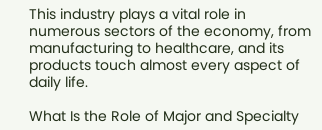This industry plays a vital role in numerous sectors of the economy, from manufacturing to healthcare, and its products touch almost every aspect of daily life.

What Is the Role of Major and Specialty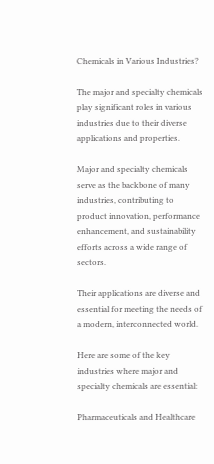Chemicals in Various Industries?

The major and specialty chemicals play significant roles in various industries due to their diverse applications and properties.

Major and specialty chemicals serve as the backbone of many industries, contributing to product innovation, performance enhancement, and sustainability efforts across a wide range of sectors.

Their applications are diverse and essential for meeting the needs of a modern, interconnected world.

Here are some of the key industries where major and specialty chemicals are essential:

Pharmaceuticals and Healthcare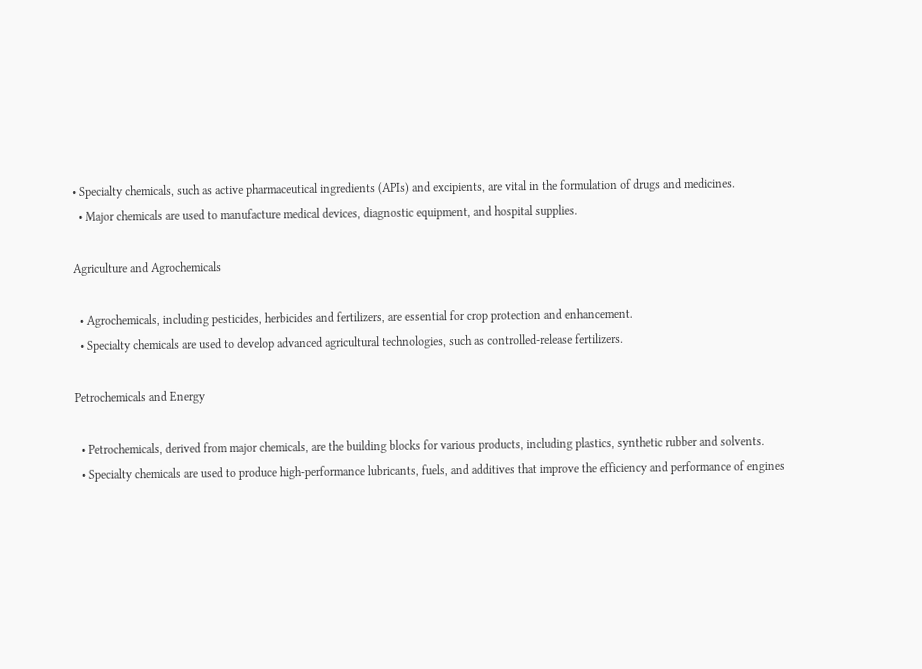• Specialty chemicals, such as active pharmaceutical ingredients (APIs) and excipients, are vital in the formulation of drugs and medicines.
  • Major chemicals are used to manufacture medical devices, diagnostic equipment, and hospital supplies.

Agriculture and Agrochemicals

  • Agrochemicals, including pesticides, herbicides and fertilizers, are essential for crop protection and enhancement.
  • Specialty chemicals are used to develop advanced agricultural technologies, such as controlled-release fertilizers.

Petrochemicals and Energy

  • Petrochemicals, derived from major chemicals, are the building blocks for various products, including plastics, synthetic rubber and solvents.
  • Specialty chemicals are used to produce high-performance lubricants, fuels, and additives that improve the efficiency and performance of engines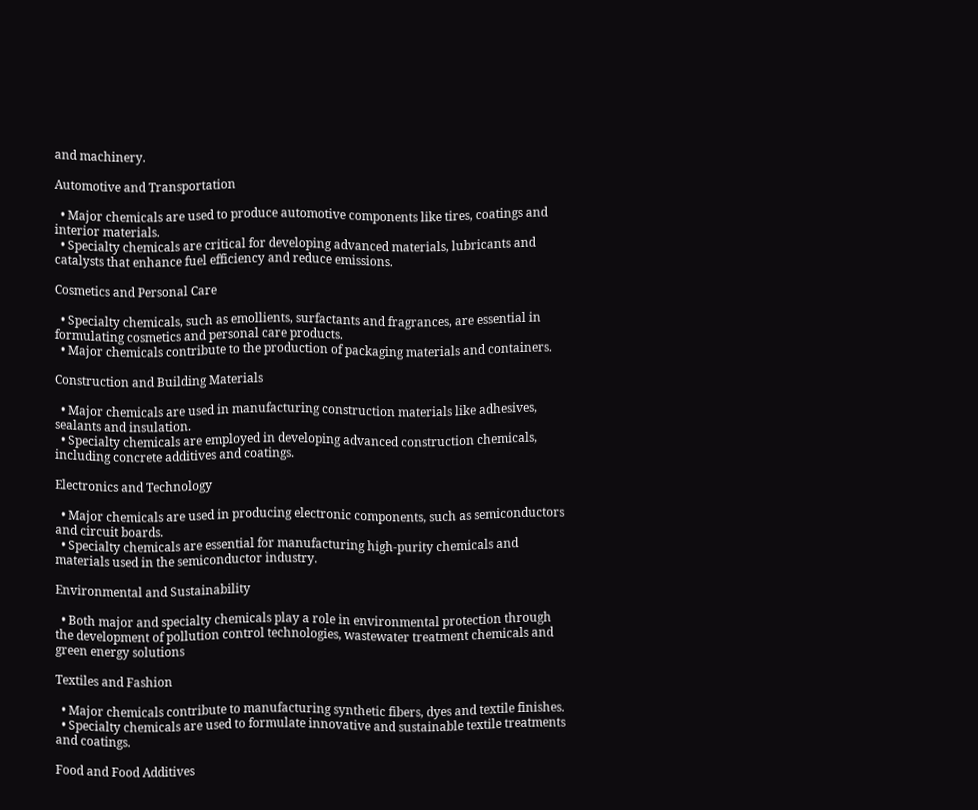and machinery.

Automotive and Transportation

  • Major chemicals are used to produce automotive components like tires, coatings and interior materials.
  • Specialty chemicals are critical for developing advanced materials, lubricants and catalysts that enhance fuel efficiency and reduce emissions.

Cosmetics and Personal Care

  • Specialty chemicals, such as emollients, surfactants and fragrances, are essential in formulating cosmetics and personal care products.
  • Major chemicals contribute to the production of packaging materials and containers.

Construction and Building Materials

  • Major chemicals are used in manufacturing construction materials like adhesives, sealants and insulation.
  • Specialty chemicals are employed in developing advanced construction chemicals, including concrete additives and coatings.

Electronics and Technology

  • Major chemicals are used in producing electronic components, such as semiconductors and circuit boards.
  • Specialty chemicals are essential for manufacturing high-purity chemicals and materials used in the semiconductor industry.

Environmental and Sustainability

  • Both major and specialty chemicals play a role in environmental protection through the development of pollution control technologies, wastewater treatment chemicals and green energy solutions

Textiles and Fashion

  • Major chemicals contribute to manufacturing synthetic fibers, dyes and textile finishes.
  • Specialty chemicals are used to formulate innovative and sustainable textile treatments and coatings.

Food and Food Additives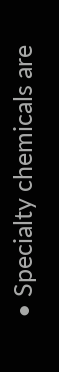• Specialty chemicals are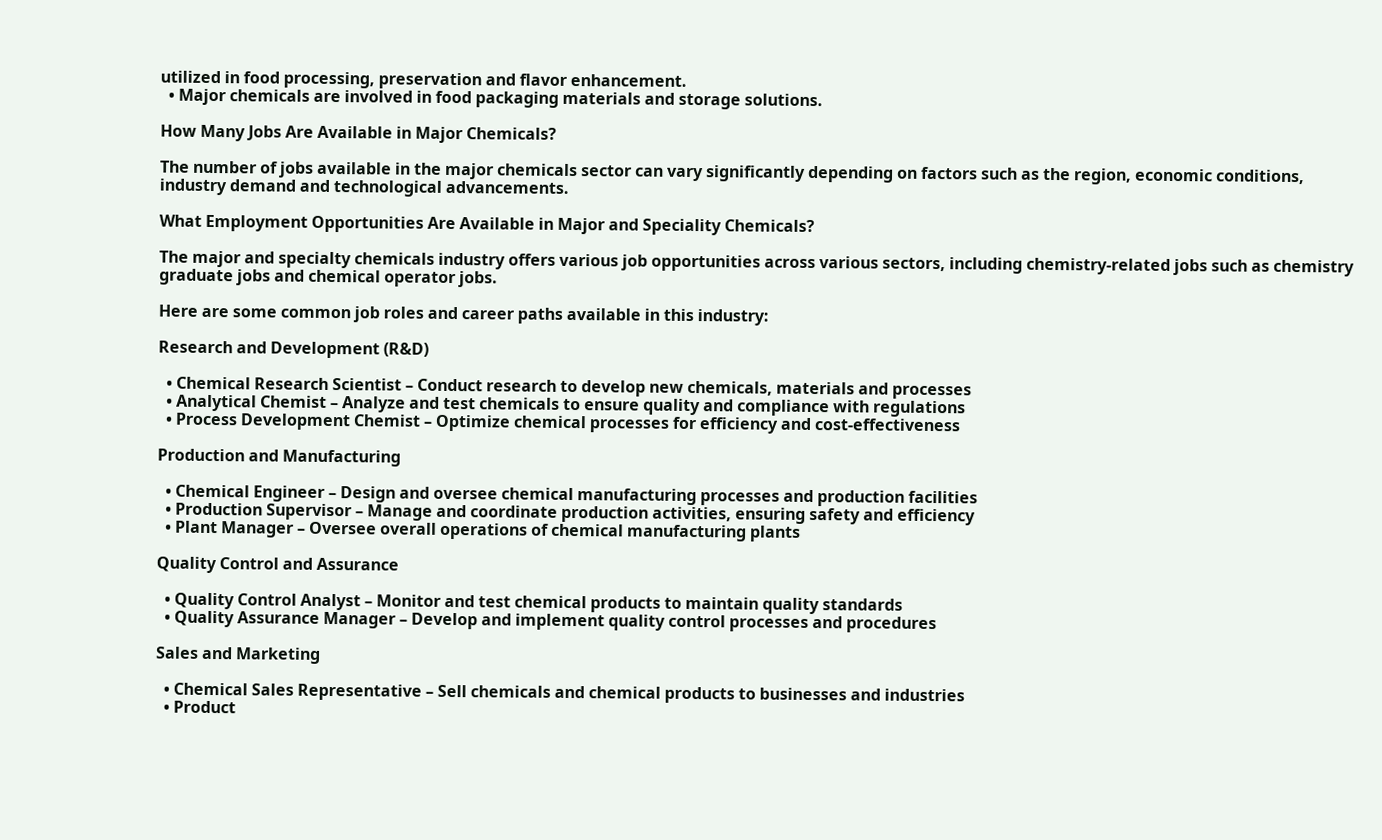utilized in food processing, preservation and flavor enhancement.
  • Major chemicals are involved in food packaging materials and storage solutions.

How Many Jobs Are Available in Major Chemicals?

The number of jobs available in the major chemicals sector can vary significantly depending on factors such as the region, economic conditions, industry demand and technological advancements.

What Employment Opportunities Are Available in Major and Speciality Chemicals?

The major and specialty chemicals industry offers various job opportunities across various sectors, including chemistry-related jobs such as chemistry graduate jobs and chemical operator jobs.

Here are some common job roles and career paths available in this industry:

Research and Development (R&D)

  • Chemical Research Scientist – Conduct research to develop new chemicals, materials and processes
  • Analytical Chemist – Analyze and test chemicals to ensure quality and compliance with regulations
  • Process Development Chemist – Optimize chemical processes for efficiency and cost-effectiveness

Production and Manufacturing

  • Chemical Engineer – Design and oversee chemical manufacturing processes and production facilities
  • Production Supervisor – Manage and coordinate production activities, ensuring safety and efficiency
  • Plant Manager – Oversee overall operations of chemical manufacturing plants

Quality Control and Assurance

  • Quality Control Analyst – Monitor and test chemical products to maintain quality standards
  • Quality Assurance Manager – Develop and implement quality control processes and procedures

Sales and Marketing

  • Chemical Sales Representative – Sell chemicals and chemical products to businesses and industries
  • Product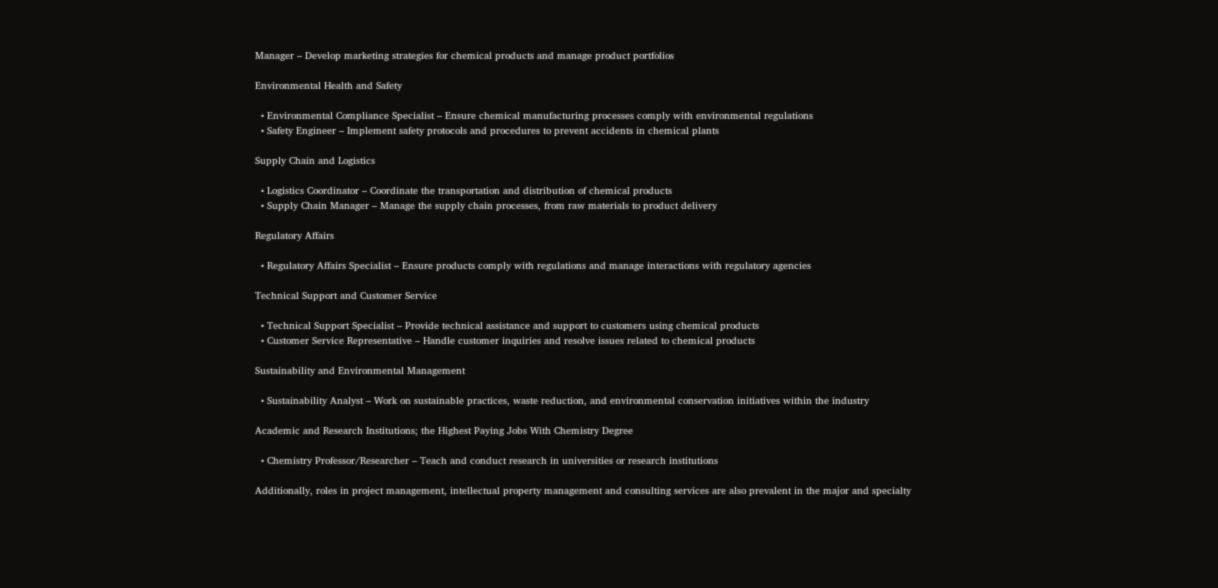Manager – Develop marketing strategies for chemical products and manage product portfolios

Environmental Health and Safety

  • Environmental Compliance Specialist – Ensure chemical manufacturing processes comply with environmental regulations
  • Safety Engineer – Implement safety protocols and procedures to prevent accidents in chemical plants

Supply Chain and Logistics

  • Logistics Coordinator – Coordinate the transportation and distribution of chemical products
  • Supply Chain Manager – Manage the supply chain processes, from raw materials to product delivery

Regulatory Affairs

  • Regulatory Affairs Specialist – Ensure products comply with regulations and manage interactions with regulatory agencies

Technical Support and Customer Service

  • Technical Support Specialist – Provide technical assistance and support to customers using chemical products
  • Customer Service Representative – Handle customer inquiries and resolve issues related to chemical products

Sustainability and Environmental Management

  • Sustainability Analyst – Work on sustainable practices, waste reduction, and environmental conservation initiatives within the industry

Academic and Research Institutions; the Highest Paying Jobs With Chemistry Degree

  • Chemistry Professor/Researcher – Teach and conduct research in universities or research institutions

Additionally, roles in project management, intellectual property management and consulting services are also prevalent in the major and specialty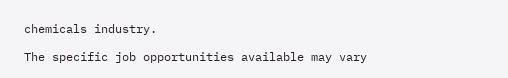chemicals industry.

The specific job opportunities available may vary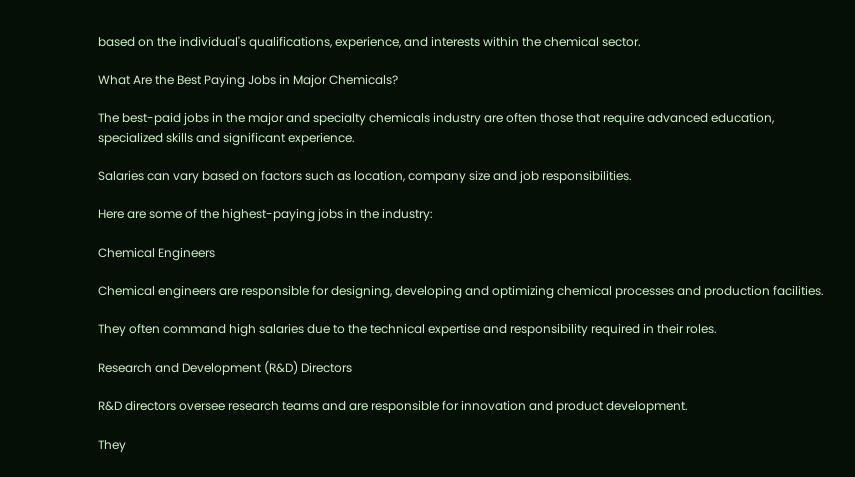based on the individual's qualifications, experience, and interests within the chemical sector.

What Are the Best Paying Jobs in Major Chemicals?

The best-paid jobs in the major and specialty chemicals industry are often those that require advanced education, specialized skills and significant experience.

Salaries can vary based on factors such as location, company size and job responsibilities.

Here are some of the highest-paying jobs in the industry:

Chemical Engineers

Chemical engineers are responsible for designing, developing and optimizing chemical processes and production facilities.

They often command high salaries due to the technical expertise and responsibility required in their roles.

Research and Development (R&D) Directors

R&D directors oversee research teams and are responsible for innovation and product development.

They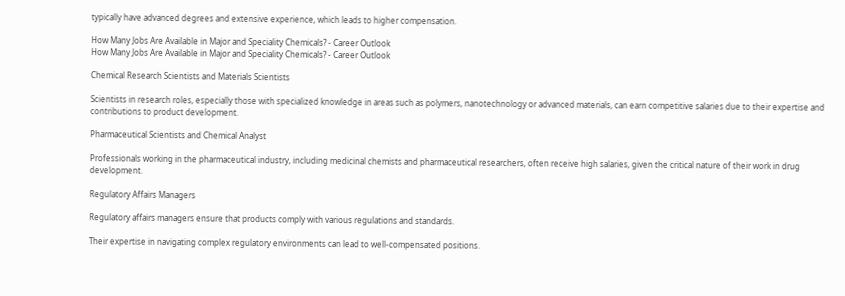typically have advanced degrees and extensive experience, which leads to higher compensation.

How Many Jobs Are Available in Major and Speciality Chemicals? - Career Outlook
How Many Jobs Are Available in Major and Speciality Chemicals? - Career Outlook

Chemical Research Scientists and Materials Scientists

Scientists in research roles, especially those with specialized knowledge in areas such as polymers, nanotechnology or advanced materials, can earn competitive salaries due to their expertise and contributions to product development.

Pharmaceutical Scientists and Chemical Analyst

Professionals working in the pharmaceutical industry, including medicinal chemists and pharmaceutical researchers, often receive high salaries, given the critical nature of their work in drug development.

Regulatory Affairs Managers

Regulatory affairs managers ensure that products comply with various regulations and standards.

Their expertise in navigating complex regulatory environments can lead to well-compensated positions.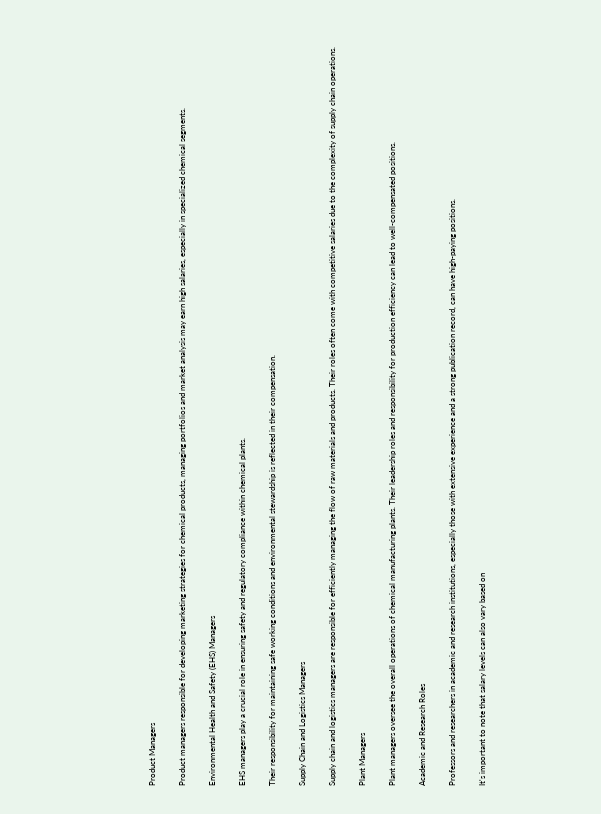Product Managers

Product managers responsible for developing marketing strategies for chemical products, managing portfolios and market analysis may earn high salaries, especially in specialized chemical segments.

Environmental Health and Safety (EHS) Managers

EHS managers play a crucial role in ensuring safety and regulatory compliance within chemical plants.

Their responsibility for maintaining safe working conditions and environmental stewardship is reflected in their compensation.

Supply Chain and Logistics Managers

Supply chain and logistics managers are responsible for efficiently managing the flow of raw materials and products. Their roles often come with competitive salaries due to the complexity of supply chain operations.

Plant Managers

Plant managers oversee the overall operations of chemical manufacturing plants. Their leadership roles and responsibility for production efficiency can lead to well-compensated positions.

Academic and Research Roles

Professors and researchers in academic and research institutions, especially those with extensive experience and a strong publication record, can have high-paying positions.

It's important to note that salary levels can also vary based on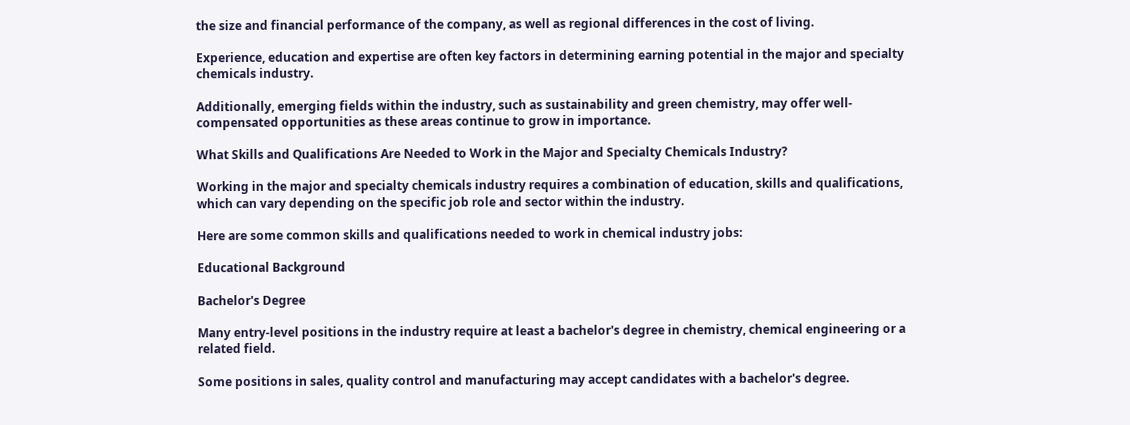the size and financial performance of the company, as well as regional differences in the cost of living.

Experience, education and expertise are often key factors in determining earning potential in the major and specialty chemicals industry.

Additionally, emerging fields within the industry, such as sustainability and green chemistry, may offer well-compensated opportunities as these areas continue to grow in importance.

What Skills and Qualifications Are Needed to Work in the Major and Specialty Chemicals Industry?

Working in the major and specialty chemicals industry requires a combination of education, skills and qualifications, which can vary depending on the specific job role and sector within the industry.

Here are some common skills and qualifications needed to work in chemical industry jobs:

Educational Background

Bachelor's Degree

Many entry-level positions in the industry require at least a bachelor's degree in chemistry, chemical engineering or a related field.

Some positions in sales, quality control and manufacturing may accept candidates with a bachelor's degree.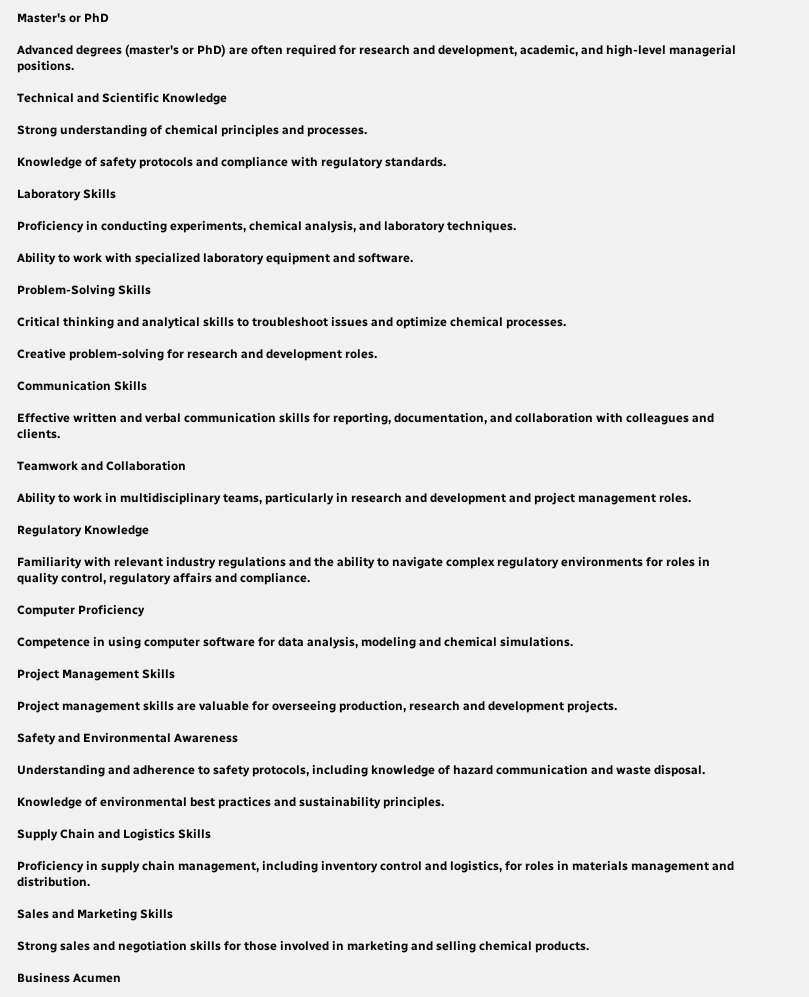Master's or PhD

Advanced degrees (master's or PhD) are often required for research and development, academic, and high-level managerial positions.

Technical and Scientific Knowledge

Strong understanding of chemical principles and processes.

Knowledge of safety protocols and compliance with regulatory standards.

Laboratory Skills

Proficiency in conducting experiments, chemical analysis, and laboratory techniques.

Ability to work with specialized laboratory equipment and software.

Problem-Solving Skills

Critical thinking and analytical skills to troubleshoot issues and optimize chemical processes.

Creative problem-solving for research and development roles.

Communication Skills

Effective written and verbal communication skills for reporting, documentation, and collaboration with colleagues and clients.

Teamwork and Collaboration

Ability to work in multidisciplinary teams, particularly in research and development and project management roles.

Regulatory Knowledge

Familiarity with relevant industry regulations and the ability to navigate complex regulatory environments for roles in quality control, regulatory affairs and compliance.

Computer Proficiency

Competence in using computer software for data analysis, modeling and chemical simulations.

Project Management Skills

Project management skills are valuable for overseeing production, research and development projects.

Safety and Environmental Awareness

Understanding and adherence to safety protocols, including knowledge of hazard communication and waste disposal.

Knowledge of environmental best practices and sustainability principles.

Supply Chain and Logistics Skills

Proficiency in supply chain management, including inventory control and logistics, for roles in materials management and distribution.

Sales and Marketing Skills

Strong sales and negotiation skills for those involved in marketing and selling chemical products.

Business Acumen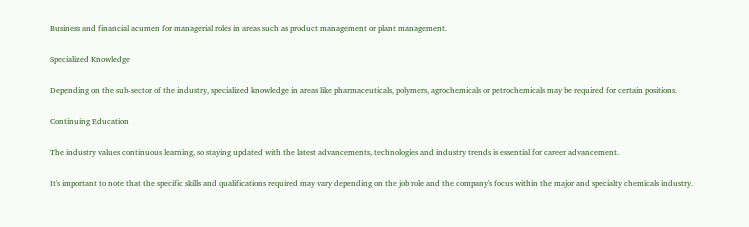Business and financial acumen for managerial roles in areas such as product management or plant management.

Specialized Knowledge

Depending on the sub-sector of the industry, specialized knowledge in areas like pharmaceuticals, polymers, agrochemicals or petrochemicals may be required for certain positions.

Continuing Education

The industry values continuous learning, so staying updated with the latest advancements, technologies and industry trends is essential for career advancement.

It's important to note that the specific skills and qualifications required may vary depending on the job role and the company's focus within the major and specialty chemicals industry.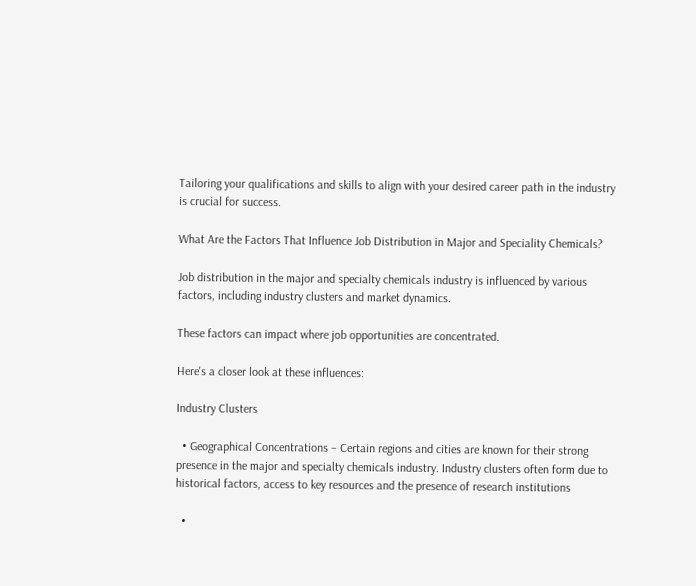Tailoring your qualifications and skills to align with your desired career path in the industry is crucial for success.

What Are the Factors That Influence Job Distribution in Major and Speciality Chemicals?

Job distribution in the major and specialty chemicals industry is influenced by various factors, including industry clusters and market dynamics.

These factors can impact where job opportunities are concentrated.

Here's a closer look at these influences:

Industry Clusters

  • Geographical Concentrations – Certain regions and cities are known for their strong presence in the major and specialty chemicals industry. Industry clusters often form due to historical factors, access to key resources and the presence of research institutions

  •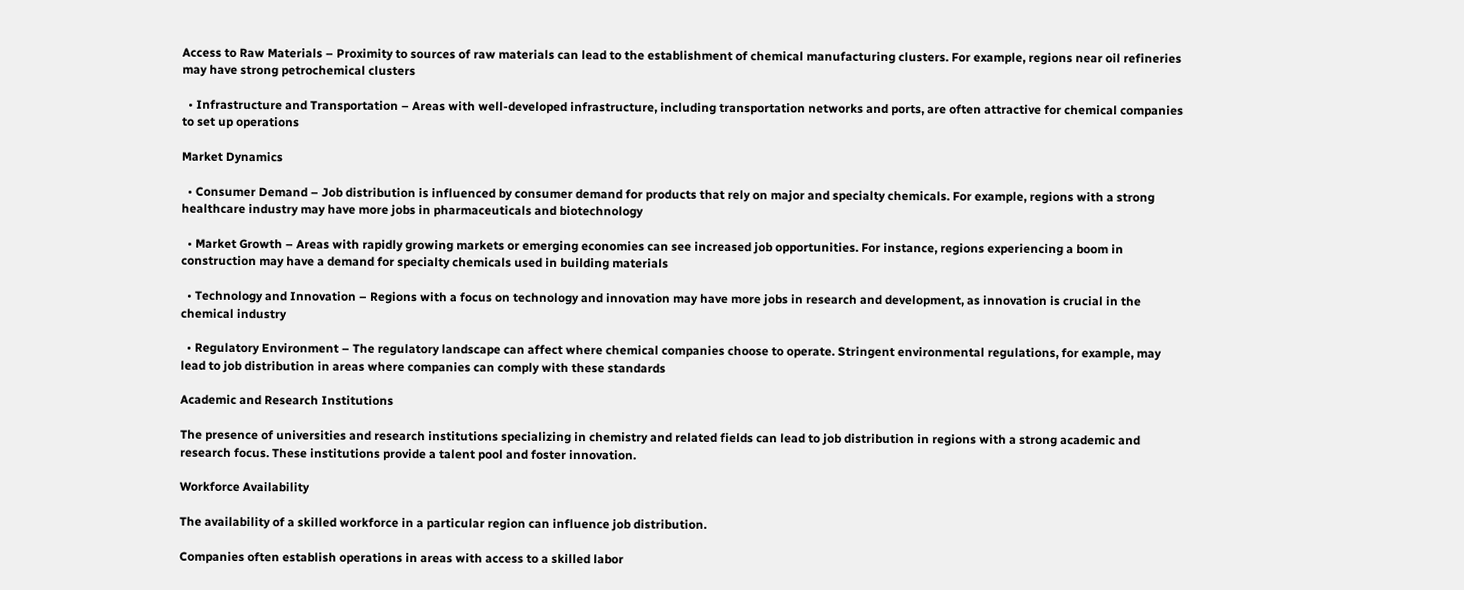Access to Raw Materials – Proximity to sources of raw materials can lead to the establishment of chemical manufacturing clusters. For example, regions near oil refineries may have strong petrochemical clusters

  • Infrastructure and Transportation – Areas with well-developed infrastructure, including transportation networks and ports, are often attractive for chemical companies to set up operations

Market Dynamics

  • Consumer Demand – Job distribution is influenced by consumer demand for products that rely on major and specialty chemicals. For example, regions with a strong healthcare industry may have more jobs in pharmaceuticals and biotechnology

  • Market Growth – Areas with rapidly growing markets or emerging economies can see increased job opportunities. For instance, regions experiencing a boom in construction may have a demand for specialty chemicals used in building materials

  • Technology and Innovation – Regions with a focus on technology and innovation may have more jobs in research and development, as innovation is crucial in the chemical industry

  • Regulatory Environment – The regulatory landscape can affect where chemical companies choose to operate. Stringent environmental regulations, for example, may lead to job distribution in areas where companies can comply with these standards

Academic and Research Institutions

The presence of universities and research institutions specializing in chemistry and related fields can lead to job distribution in regions with a strong academic and research focus. These institutions provide a talent pool and foster innovation.

Workforce Availability

The availability of a skilled workforce in a particular region can influence job distribution.

Companies often establish operations in areas with access to a skilled labor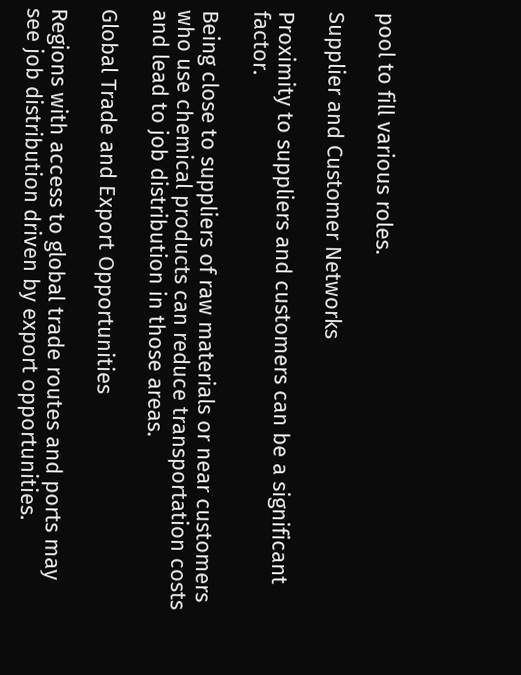pool to fill various roles.

Supplier and Customer Networks

Proximity to suppliers and customers can be a significant factor.

Being close to suppliers of raw materials or near customers who use chemical products can reduce transportation costs and lead to job distribution in those areas.

Global Trade and Export Opportunities

Regions with access to global trade routes and ports may see job distribution driven by export opportunities.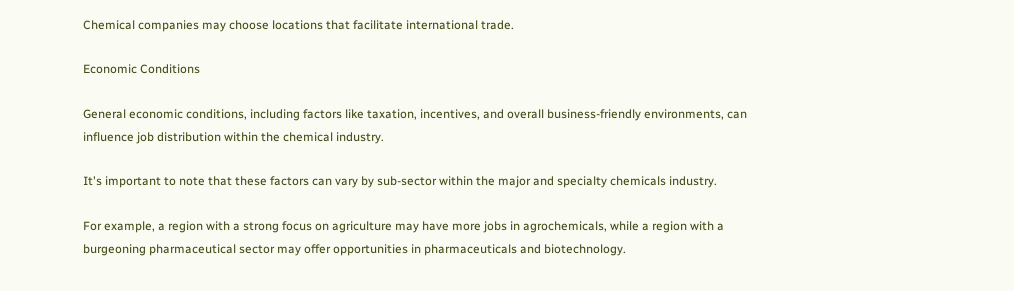Chemical companies may choose locations that facilitate international trade.

Economic Conditions

General economic conditions, including factors like taxation, incentives, and overall business-friendly environments, can influence job distribution within the chemical industry.

It's important to note that these factors can vary by sub-sector within the major and specialty chemicals industry.

For example, a region with a strong focus on agriculture may have more jobs in agrochemicals, while a region with a burgeoning pharmaceutical sector may offer opportunities in pharmaceuticals and biotechnology.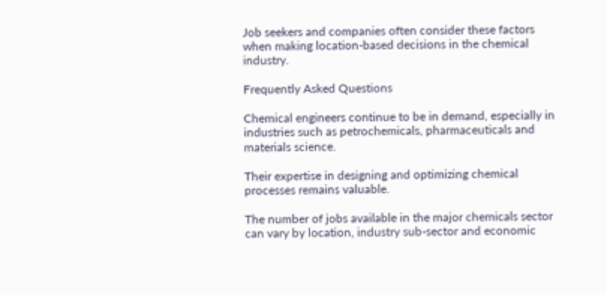Job seekers and companies often consider these factors when making location-based decisions in the chemical industry.

Frequently Asked Questions

Chemical engineers continue to be in demand, especially in industries such as petrochemicals, pharmaceuticals and materials science.

Their expertise in designing and optimizing chemical processes remains valuable.

The number of jobs available in the major chemicals sector can vary by location, industry sub-sector and economic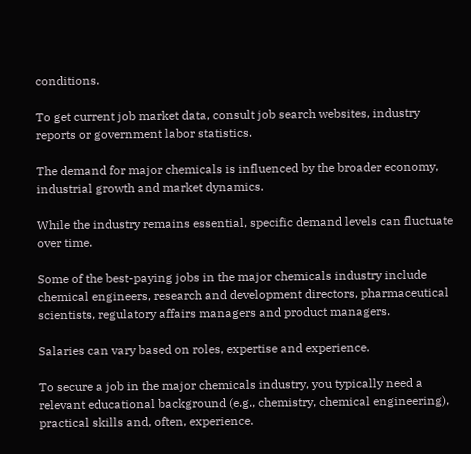conditions.

To get current job market data, consult job search websites, industry reports or government labor statistics.

The demand for major chemicals is influenced by the broader economy, industrial growth and market dynamics.

While the industry remains essential, specific demand levels can fluctuate over time.

Some of the best-paying jobs in the major chemicals industry include chemical engineers, research and development directors, pharmaceutical scientists, regulatory affairs managers and product managers.

Salaries can vary based on roles, expertise and experience.

To secure a job in the major chemicals industry, you typically need a relevant educational background (e.g., chemistry, chemical engineering), practical skills and, often, experience.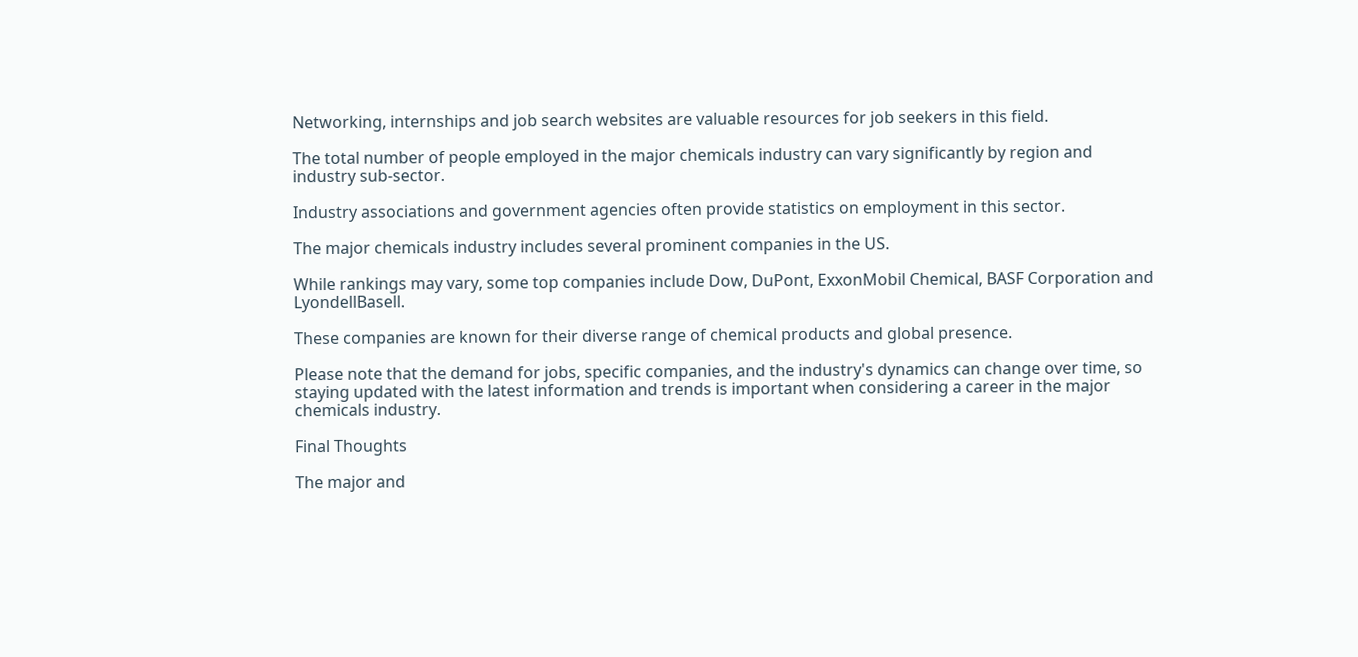Networking, internships and job search websites are valuable resources for job seekers in this field.

The total number of people employed in the major chemicals industry can vary significantly by region and industry sub-sector.

Industry associations and government agencies often provide statistics on employment in this sector.

The major chemicals industry includes several prominent companies in the US.

While rankings may vary, some top companies include Dow, DuPont, ExxonMobil Chemical, BASF Corporation and LyondellBasell.

These companies are known for their diverse range of chemical products and global presence.

Please note that the demand for jobs, specific companies, and the industry's dynamics can change over time, so staying updated with the latest information and trends is important when considering a career in the major chemicals industry.

Final Thoughts

The major and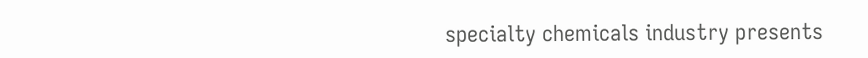specialty chemicals industry presents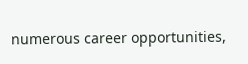numerous career opportunities,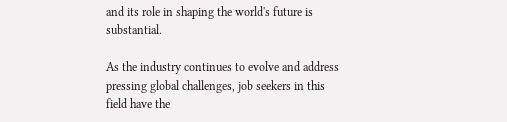and its role in shaping the world's future is substantial.

As the industry continues to evolve and address pressing global challenges, job seekers in this field have the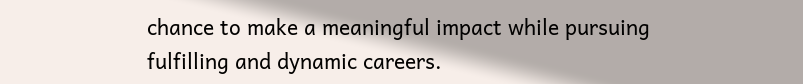chance to make a meaningful impact while pursuing fulfilling and dynamic careers.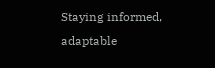Staying informed, adaptable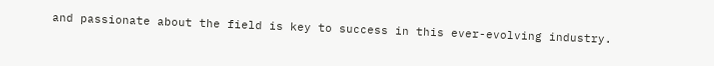and passionate about the field is key to success in this ever-evolving industry.